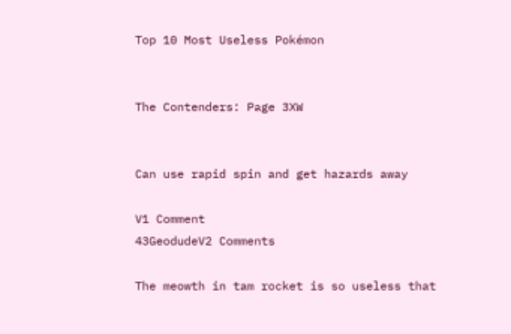Top 10 Most Useless Pokémon


The Contenders: Page 3XW


Can use rapid spin and get hazards away

V1 Comment
43GeodudeV2 Comments

The meowth in tam rocket is so useless that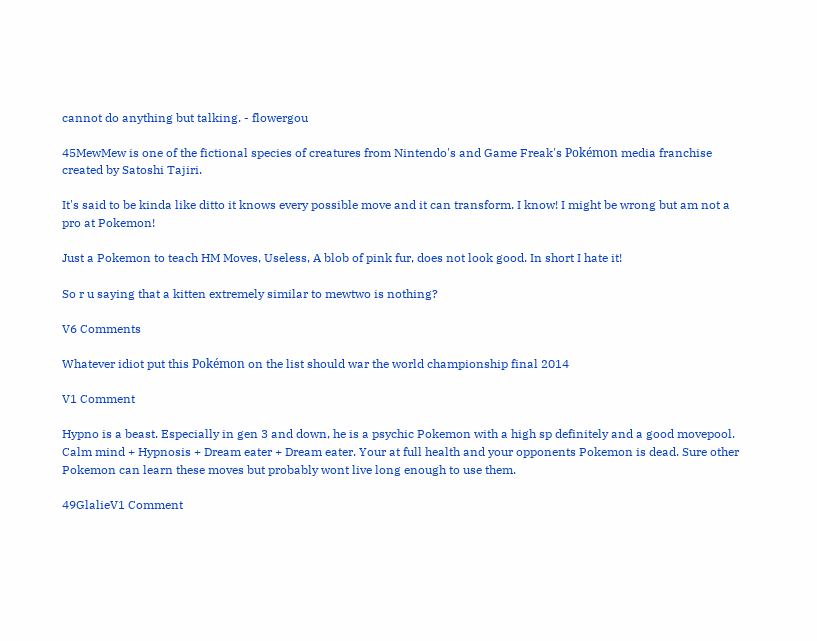cannot do anything but talking. - flowergou

45MewMew is one of the fictional species of creatures from Nintendo's and Game Freak's Pokémon media franchise created by Satoshi Tajiri.

It's said to be kinda like ditto it knows every possible move and it can transform. I know! I might be wrong but am not a pro at Pokemon!

Just a Pokemon to teach HM Moves, Useless, A blob of pink fur, does not look good. In short I hate it!

So r u saying that a kitten extremely similar to mewtwo is nothing?

V6 Comments

Whatever idiot put this Pokémon on the list should war the world championship final 2014

V1 Comment

Hypno is a beast. Especially in gen 3 and down, he is a psychic Pokemon with a high sp definitely and a good movepool. Calm mind + Hypnosis + Dream eater + Dream eater. Your at full health and your opponents Pokemon is dead. Sure other Pokemon can learn these moves but probably wont live long enough to use them.

49GlalieV1 Comment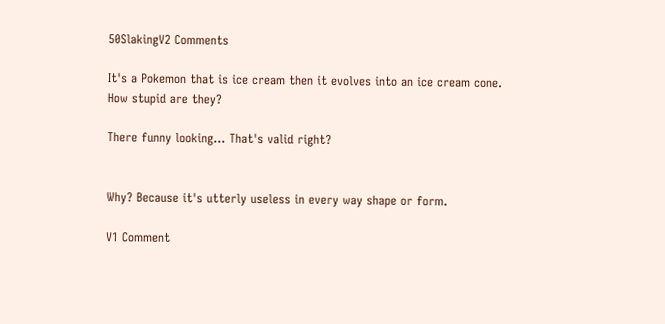50SlakingV2 Comments

It's a Pokemon that is ice cream then it evolves into an ice cream cone. How stupid are they?

There funny looking... That's valid right?


Why? Because it's utterly useless in every way shape or form.

V1 Comment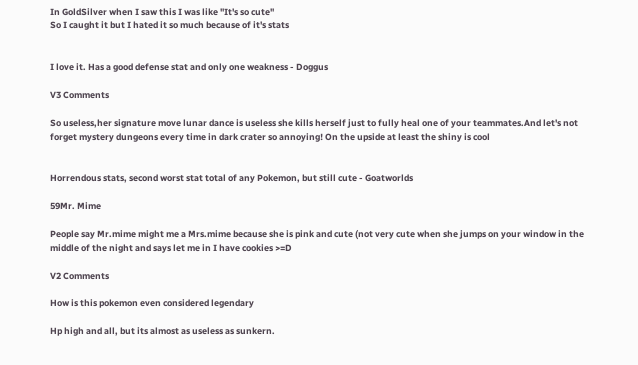In GoldSilver when I saw this I was like "It's so cute"
So I caught it but I hated it so much because of it's stats


I love it. Has a good defense stat and only one weakness - Doggus

V3 Comments

So useless,her signature move lunar dance is useless she kills herself just to fully heal one of your teammates.And let's not forget mystery dungeons every time in dark crater so annoying! On the upside at least the shiny is cool


Horrendous stats, second worst stat total of any Pokemon, but still cute - Goatworlds

59Mr. Mime

People say Mr.mime might me a Mrs.mime because she is pink and cute (not very cute when she jumps on your window in the middle of the night and says let me in I have cookies >=D

V2 Comments

How is this pokemon even considered legendary

Hp high and all, but its almost as useless as sunkern.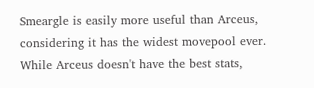Smeargle is easily more useful than Arceus, considering it has the widest movepool ever.
While Arceus doesn't have the best stats,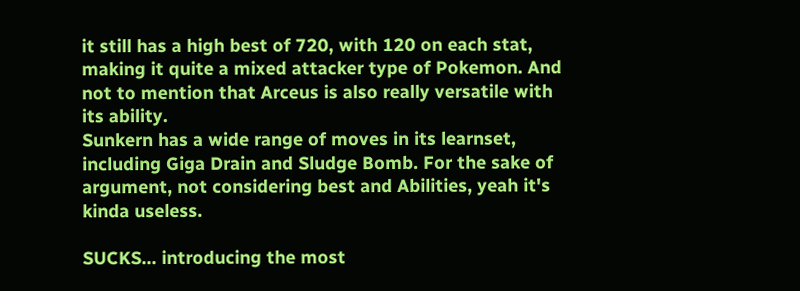it still has a high best of 720, with 120 on each stat, making it quite a mixed attacker type of Pokemon. And not to mention that Arceus is also really versatile with its ability.
Sunkern has a wide range of moves in its learnset, including Giga Drain and Sludge Bomb. For the sake of argument, not considering best and Abilities, yeah it's kinda useless.

SUCKS... introducing the most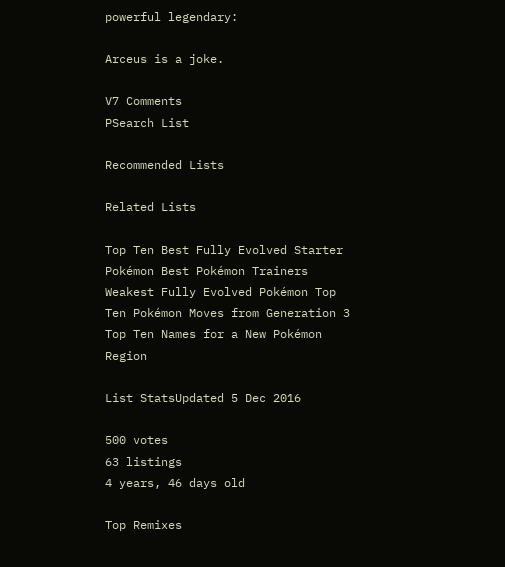powerful legendary:

Arceus is a joke.

V7 Comments
PSearch List

Recommended Lists

Related Lists

Top Ten Best Fully Evolved Starter Pokémon Best Pokémon Trainers Weakest Fully Evolved Pokémon Top Ten Pokémon Moves from Generation 3 Top Ten Names for a New Pokémon Region

List StatsUpdated 5 Dec 2016

500 votes
63 listings
4 years, 46 days old

Top Remixes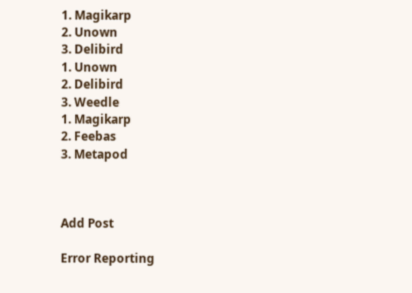1. Magikarp
2. Unown
3. Delibird
1. Unown
2. Delibird
3. Weedle
1. Magikarp
2. Feebas
3. Metapod



Add Post

Error Reporting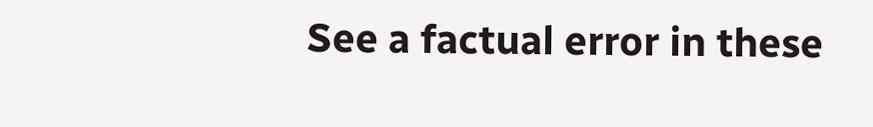See a factual error in these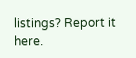listings? Report it here.